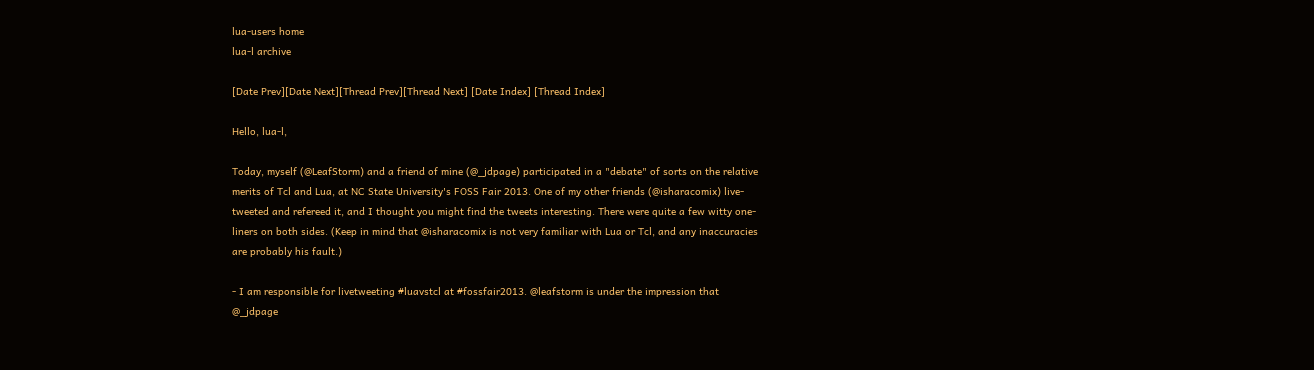lua-users home
lua-l archive

[Date Prev][Date Next][Thread Prev][Thread Next] [Date Index] [Thread Index]

Hello, lua-l,

Today, myself (@LeafStorm) and a friend of mine (@_jdpage) participated in a "debate" of sorts on the relative merits of Tcl and Lua, at NC State University's FOSS Fair 2013. One of my other friends (@isharacomix) live-tweeted and refereed it, and I thought you might find the tweets interesting. There were quite a few witty one-liners on both sides. (Keep in mind that @isharacomix is not very familiar with Lua or Tcl, and any inaccuracies are probably his fault.)

- I am responsible for livetweeting #luavstcl at #fossfair2013. @leafstorm is under the impression that @_jdpage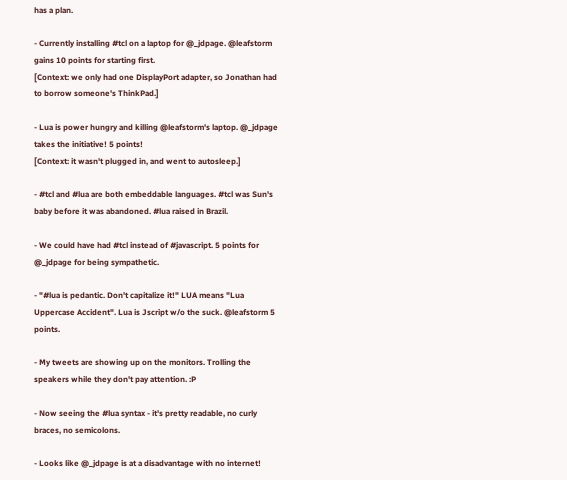has a plan.

- Currently installing #tcl on a laptop for @_jdpage. @leafstorm gains 10 points for starting first.
[Context: we only had one DisplayPort adapter, so Jonathan had to borrow someone's ThinkPad.]

- Lua is power hungry and killing @leafstorm's laptop. @_jdpage takes the initiative! 5 points!
[Context: it wasn't plugged in, and went to autosleep.]

- #tcl and #lua are both embeddable languages. #tcl was Sun's baby before it was abandoned. #lua raised in Brazil.

- We could have had #tcl instead of #javascript. 5 points for @_jdpage for being sympathetic.

- "#lua is pedantic. Don't capitalize it!" LUA means "Lua Uppercase Accident". Lua is Jscript w/o the suck. @leafstorm 5 points.

- My tweets are showing up on the monitors. Trolling the speakers while they don't pay attention. :P

- Now seeing the #lua syntax - it's pretty readable, no curly braces, no semicolons.

- Looks like @_jdpage is at a disadvantage with no internet!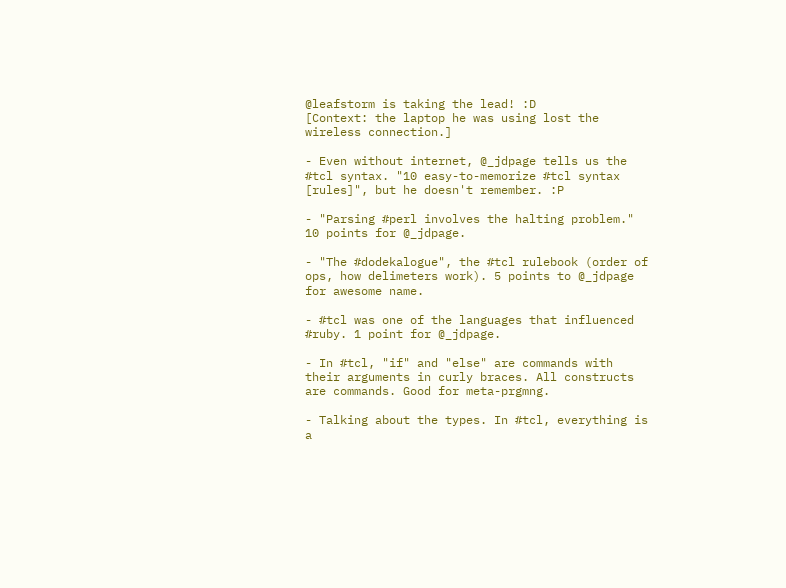@leafstorm is taking the lead! :D
[Context: the laptop he was using lost the wireless connection.]

- Even without internet, @_jdpage tells us the #tcl syntax. "10 easy-to-memorize #tcl syntax [rules]", but he doesn't remember. :P

- "Parsing #perl involves the halting problem." 10 points for @_jdpage.

- "The #dodekalogue", the #tcl rulebook (order of ops, how delimeters work). 5 points to @_jdpage for awesome name.

- #tcl was one of the languages that influenced #ruby. 1 point for @_jdpage.

- In #tcl, "if" and "else" are commands with their arguments in curly braces. All constructs are commands. Good for meta-prgmng.

- Talking about the types. In #tcl, everything is a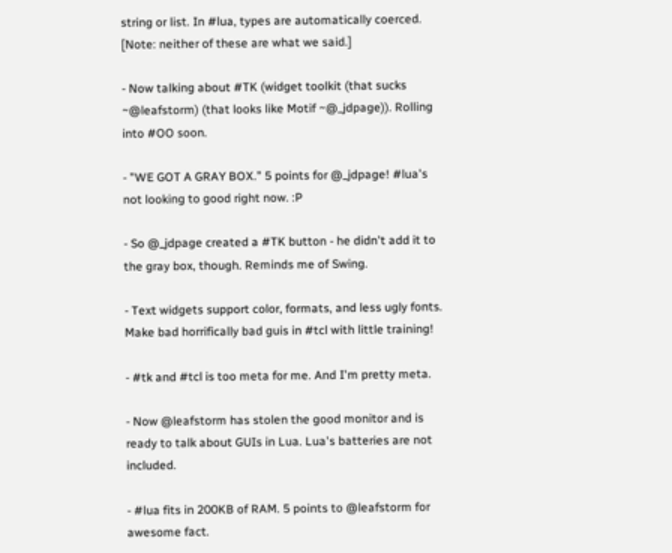string or list. In #lua, types are automatically coerced.
[Note: neither of these are what we said.]

- Now talking about #TK (widget toolkit (that sucks ~@leafstorm) (that looks like Motif ~@_jdpage)). Rolling into #OO soon.

- "WE GOT A GRAY BOX." 5 points for @_jdpage! #lua's not looking to good right now. :P

- So @_jdpage created a #TK button - he didn't add it to the gray box, though. Reminds me of Swing.

- Text widgets support color, formats, and less ugly fonts. Make bad horrifically bad guis in #tcl with little training!

- #tk and #tcl is too meta for me. And I'm pretty meta.

- Now @leafstorm has stolen the good monitor and is ready to talk about GUIs in Lua. Lua's batteries are not included.

- #lua fits in 200KB of RAM. 5 points to @leafstorm for awesome fact.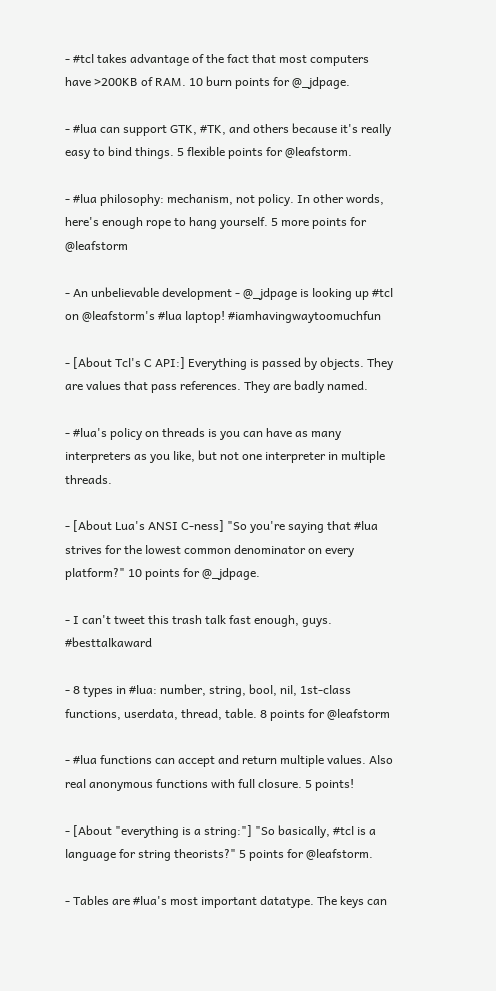- #tcl takes advantage of the fact that most computers have >200KB of RAM. 10 burn points for @_jdpage.

- #lua can support GTK, #TK, and others because it's really easy to bind things. 5 flexible points for @leafstorm.

- #lua philosophy: mechanism, not policy. In other words, here's enough rope to hang yourself. 5 more points for @leafstorm

- An unbelievable development - @_jdpage is looking up #tcl on @leafstorm's #lua laptop! #iamhavingwaytoomuchfun

- [About Tcl's C API:] Everything is passed by objects. They are values that pass references. They are badly named.

- #lua's policy on threads is you can have as many interpreters as you like, but not one interpreter in multiple threads.

- [About Lua's ANSI C-ness] "So you're saying that #lua strives for the lowest common denominator on every platform?" 10 points for @_jdpage.

- I can't tweet this trash talk fast enough, guys. #besttalkaward

- 8 types in #lua: number, string, bool, nil, 1st-class functions, userdata, thread, table. 8 points for @leafstorm

- #lua functions can accept and return multiple values. Also real anonymous functions with full closure. 5 points!

- [About "everything is a string:"] "So basically, #tcl is a language for string theorists?" 5 points for @leafstorm.

- Tables are #lua's most important datatype. The keys can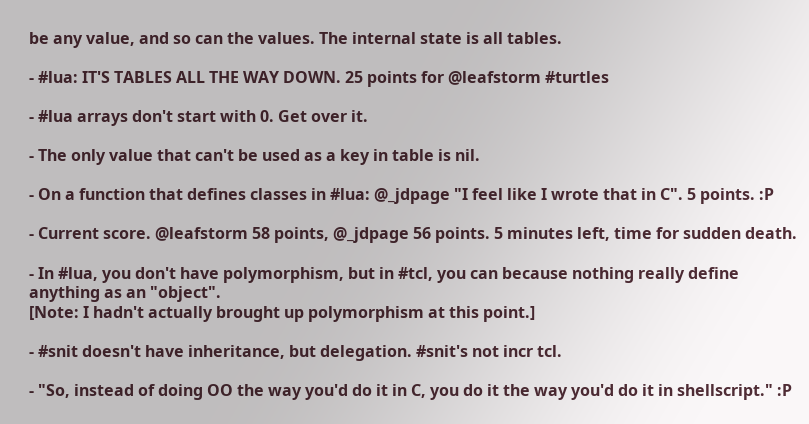be any value, and so can the values. The internal state is all tables.

- #lua: IT'S TABLES ALL THE WAY DOWN. 25 points for @leafstorm #turtles

- #lua arrays don't start with 0. Get over it.

- The only value that can't be used as a key in table is nil.

- On a function that defines classes in #lua: @_jdpage "I feel like I wrote that in C". 5 points. :P

- Current score. @leafstorm 58 points, @_jdpage 56 points. 5 minutes left, time for sudden death.

- In #lua, you don't have polymorphism, but in #tcl, you can because nothing really define anything as an "object".
[Note: I hadn't actually brought up polymorphism at this point.]

- #snit doesn't have inheritance, but delegation. #snit's not incr tcl.

- "So, instead of doing OO the way you'd do it in C, you do it the way you'd do it in shellscript." :P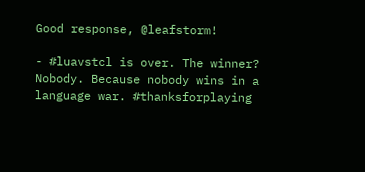Good response, @leafstorm!

- #luavstcl is over. The winner? Nobody. Because nobody wins in a language war. #thanksforplaying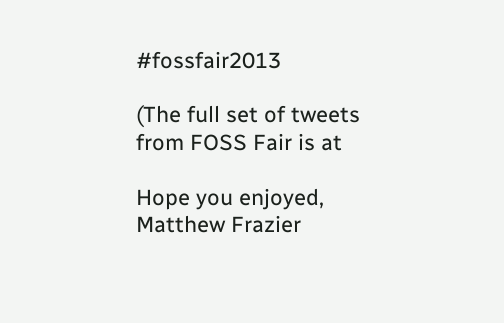#fossfair2013

(The full set of tweets from FOSS Fair is at

Hope you enjoyed,
Matthew Frazier